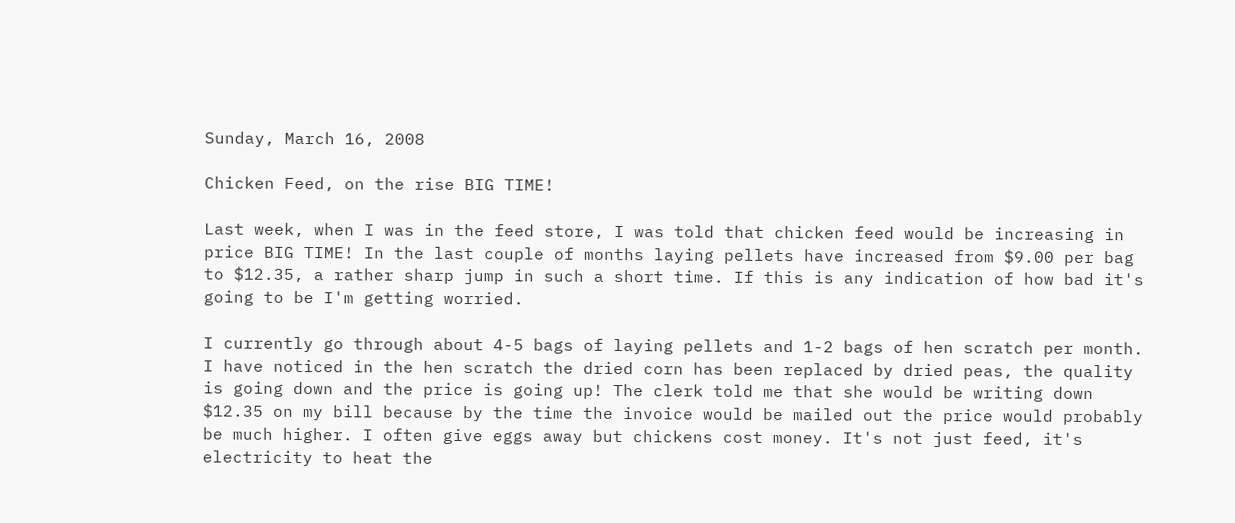Sunday, March 16, 2008

Chicken Feed, on the rise BIG TIME!

Last week, when I was in the feed store, I was told that chicken feed would be increasing in price BIG TIME! In the last couple of months laying pellets have increased from $9.00 per bag to $12.35, a rather sharp jump in such a short time. If this is any indication of how bad it's going to be I'm getting worried.

I currently go through about 4-5 bags of laying pellets and 1-2 bags of hen scratch per month. I have noticed in the hen scratch the dried corn has been replaced by dried peas, the quality is going down and the price is going up! The clerk told me that she would be writing down $12.35 on my bill because by the time the invoice would be mailed out the price would probably be much higher. I often give eggs away but chickens cost money. It's not just feed, it's electricity to heat the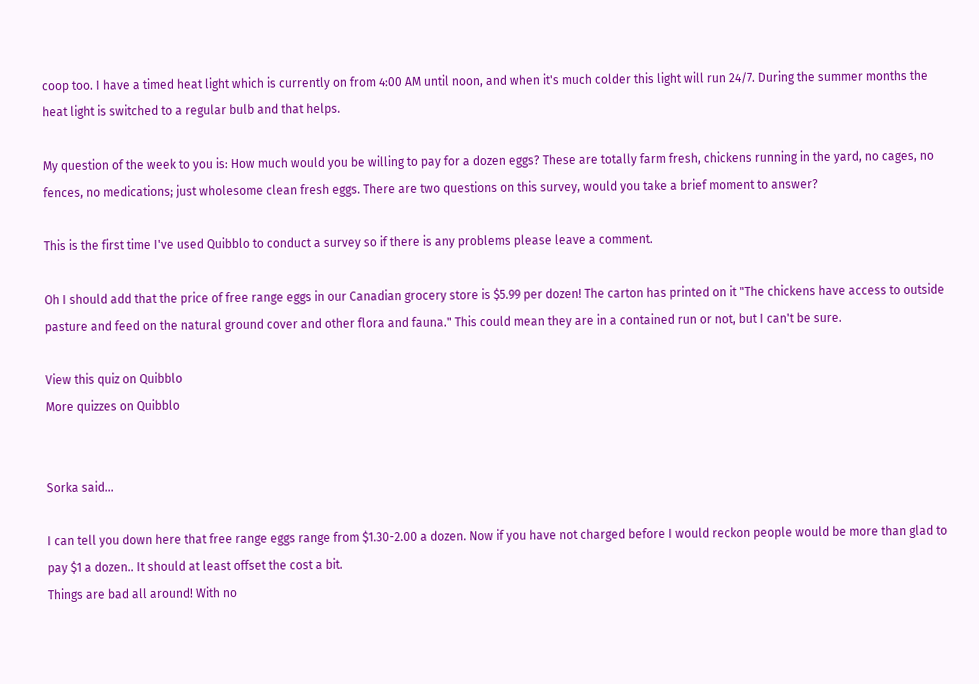coop too. I have a timed heat light which is currently on from 4:00 AM until noon, and when it's much colder this light will run 24/7. During the summer months the heat light is switched to a regular bulb and that helps.

My question of the week to you is: How much would you be willing to pay for a dozen eggs? These are totally farm fresh, chickens running in the yard, no cages, no fences, no medications; just wholesome clean fresh eggs. There are two questions on this survey, would you take a brief moment to answer?

This is the first time I've used Quibblo to conduct a survey so if there is any problems please leave a comment.

Oh I should add that the price of free range eggs in our Canadian grocery store is $5.99 per dozen! The carton has printed on it "The chickens have access to outside pasture and feed on the natural ground cover and other flora and fauna." This could mean they are in a contained run or not, but I can't be sure.

View this quiz on Quibblo
More quizzes on Quibblo


Sorka said...

I can tell you down here that free range eggs range from $1.30-2.00 a dozen. Now if you have not charged before I would reckon people would be more than glad to pay $1 a dozen.. It should at least offset the cost a bit.
Things are bad all around! With no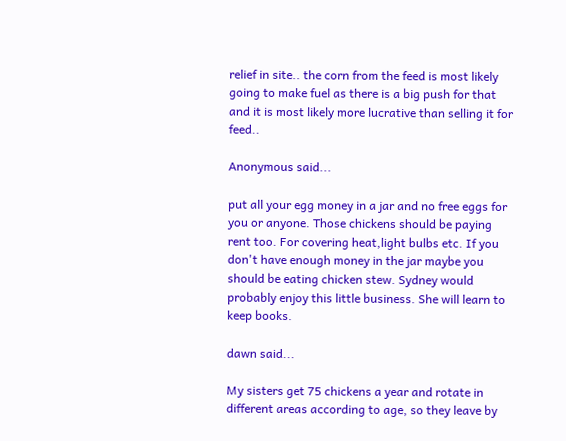relief in site.. the corn from the feed is most likely going to make fuel as there is a big push for that and it is most likely more lucrative than selling it for feed..

Anonymous said...

put all your egg money in a jar and no free eggs for you or anyone. Those chickens should be paying rent too. For covering heat,light bulbs etc. If you don't have enough money in the jar maybe you should be eating chicken stew. Sydney would probably enjoy this little business. She will learn to keep books.

dawn said...

My sisters get 75 chickens a year and rotate in different areas according to age, so they leave by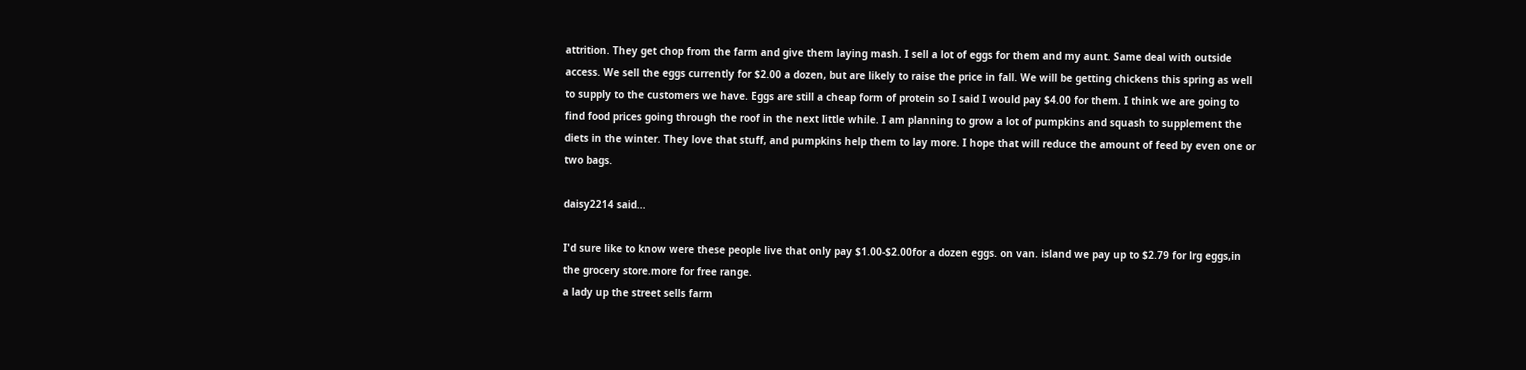attrition. They get chop from the farm and give them laying mash. I sell a lot of eggs for them and my aunt. Same deal with outside access. We sell the eggs currently for $2.00 a dozen, but are likely to raise the price in fall. We will be getting chickens this spring as well to supply to the customers we have. Eggs are still a cheap form of protein so I said I would pay $4.00 for them. I think we are going to find food prices going through the roof in the next little while. I am planning to grow a lot of pumpkins and squash to supplement the diets in the winter. They love that stuff, and pumpkins help them to lay more. I hope that will reduce the amount of feed by even one or two bags.

daisy2214 said...

I'd sure like to know were these people live that only pay $1.00-$2.00for a dozen eggs. on van. island we pay up to $2.79 for lrg eggs,in the grocery store.more for free range.
a lady up the street sells farm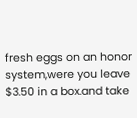fresh eggs on an honor system,were you leave $3.50 in a box.and take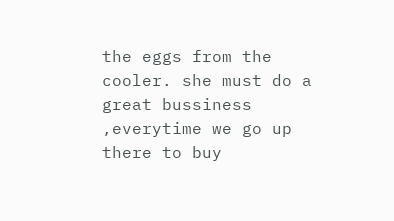the eggs from the cooler. she must do a great bussiness ,everytime we go up there to buy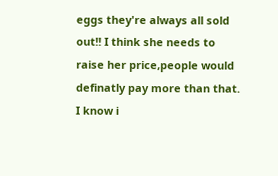eggs they're always all sold out!! I think she needs to raise her price,people would definatly pay more than that. I know i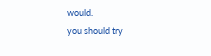would.
you should try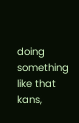doing something like that kans,